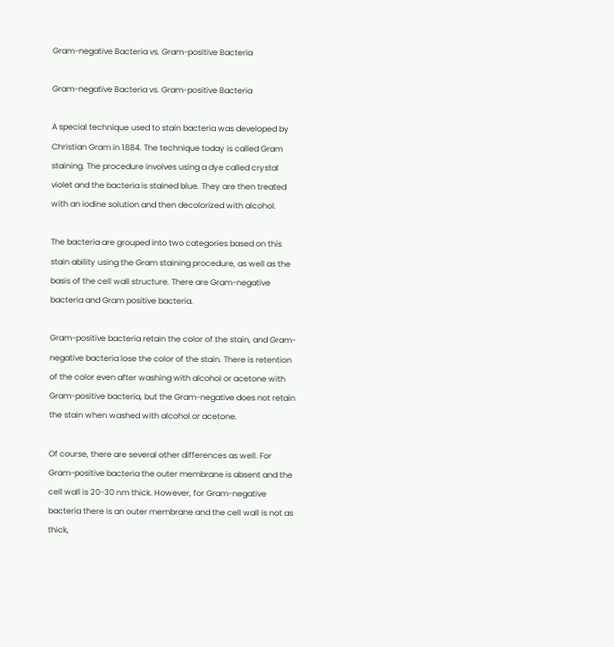Gram-negative Bacteria vs. Gram-positive Bacteria

Gram-negative Bacteria vs. Gram-positive Bacteria

A special technique used to stain bacteria was developed by Christian Gram in 1884. The technique today is called Gram staining. The procedure involves using a dye called crystal violet and the bacteria is stained blue. They are then treated with an iodine solution and then decolorized with alcohol.

The bacteria are grouped into two categories based on this stain ability using the Gram staining procedure, as well as the basis of the cell wall structure. There are Gram-negative bacteria and Gram positive bacteria.

Gram-positive bacteria retain the color of the stain, and Gram-negative bacteria lose the color of the stain. There is retention of the color even after washing with alcohol or acetone with Gram-positive bacteria, but the Gram-negative does not retain the stain when washed with alcohol or acetone.

Of course, there are several other differences as well. For Gram-positive bacteria the outer membrane is absent and the cell wall is 20-30 nm thick. However, for Gram-negative bacteria there is an outer membrane and the cell wall is not as thick,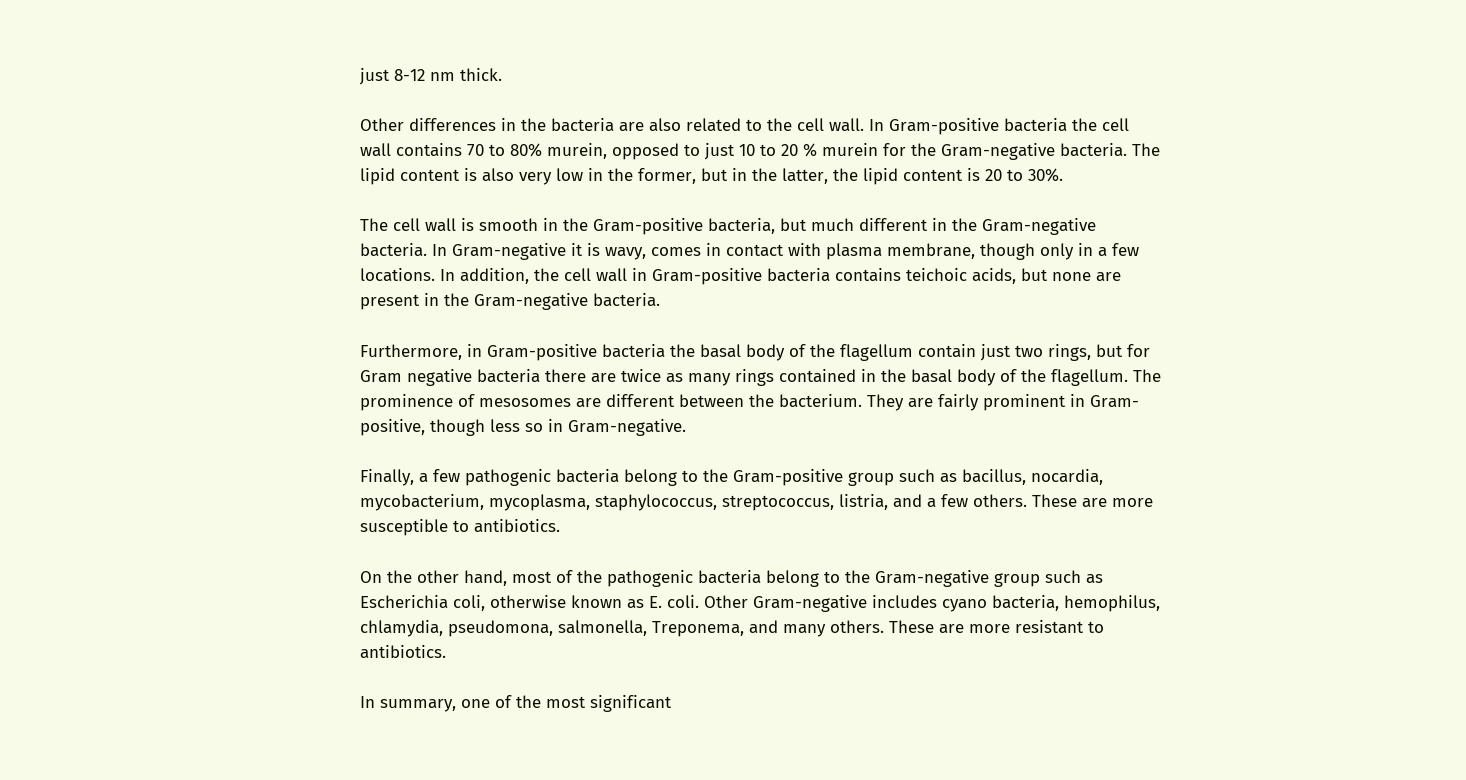just 8-12 nm thick.

Other differences in the bacteria are also related to the cell wall. In Gram-positive bacteria the cell wall contains 70 to 80% murein, opposed to just 10 to 20 % murein for the Gram-negative bacteria. The lipid content is also very low in the former, but in the latter, the lipid content is 20 to 30%.

The cell wall is smooth in the Gram-positive bacteria, but much different in the Gram-negative bacteria. In Gram-negative it is wavy, comes in contact with plasma membrane, though only in a few locations. In addition, the cell wall in Gram-positive bacteria contains teichoic acids, but none are present in the Gram-negative bacteria.

Furthermore, in Gram-positive bacteria the basal body of the flagellum contain just two rings, but for Gram negative bacteria there are twice as many rings contained in the basal body of the flagellum. The prominence of mesosomes are different between the bacterium. They are fairly prominent in Gram-positive, though less so in Gram-negative.

Finally, a few pathogenic bacteria belong to the Gram-positive group such as bacillus, nocardia, mycobacterium, mycoplasma, staphylococcus, streptococcus, listria, and a few others. These are more susceptible to antibiotics.

On the other hand, most of the pathogenic bacteria belong to the Gram-negative group such as Escherichia coli, otherwise known as E. coli. Other Gram-negative includes cyano bacteria, hemophilus, chlamydia, pseudomona, salmonella, Treponema, and many others. These are more resistant to antibiotics.

In summary, one of the most significant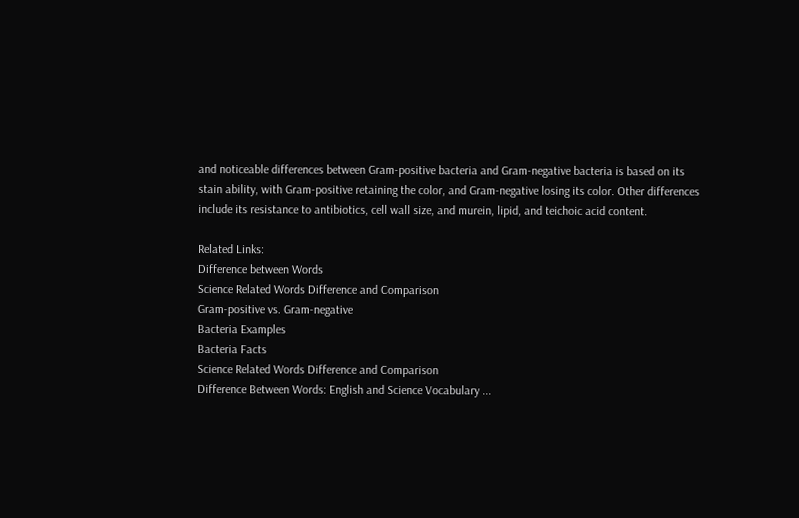and noticeable differences between Gram-positive bacteria and Gram-negative bacteria is based on its stain ability, with Gram-positive retaining the color, and Gram-negative losing its color. Other differences include its resistance to antibiotics, cell wall size, and murein, lipid, and teichoic acid content.

Related Links:
Difference between Words
Science Related Words Difference and Comparison
Gram-positive vs. Gram-negative
Bacteria Examples
Bacteria Facts
Science Related Words Difference and Comparison
Difference Between Words: English and Science Vocabulary ...